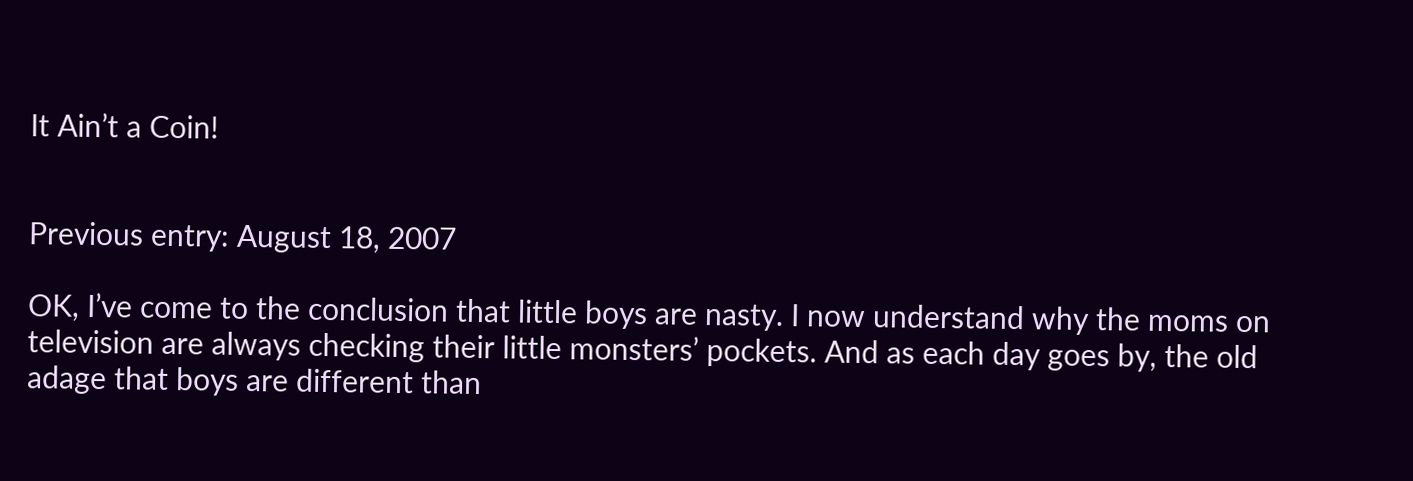It Ain’t a Coin!


Previous entry: August 18, 2007

OK, I’ve come to the conclusion that little boys are nasty. I now understand why the moms on television are always checking their little monsters’ pockets. And as each day goes by, the old adage that boys are different than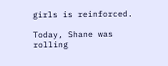girls is reinforced.

Today, Shane was rolling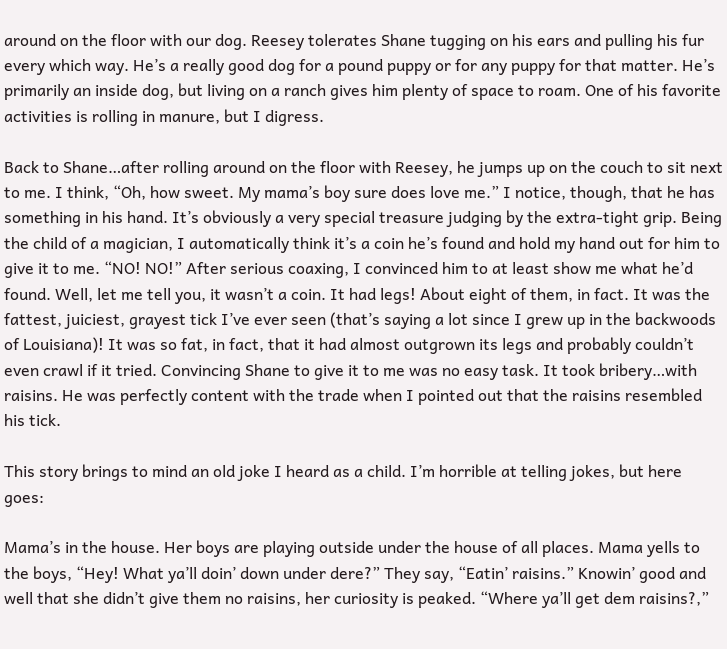around on the floor with our dog. Reesey tolerates Shane tugging on his ears and pulling his fur every which way. He’s a really good dog for a pound puppy or for any puppy for that matter. He’s primarily an inside dog, but living on a ranch gives him plenty of space to roam. One of his favorite activities is rolling in manure, but I digress.

Back to Shane…after rolling around on the floor with Reesey, he jumps up on the couch to sit next to me. I think, “Oh, how sweet. My mama’s boy sure does love me.” I notice, though, that he has something in his hand. It’s obviously a very special treasure judging by the extra-tight grip. Being the child of a magician, I automatically think it’s a coin he’s found and hold my hand out for him to give it to me. “NO! NO!” After serious coaxing, I convinced him to at least show me what he’d found. Well, let me tell you, it wasn’t a coin. It had legs! About eight of them, in fact. It was the fattest, juiciest, grayest tick I’ve ever seen (that’s saying a lot since I grew up in the backwoods of Louisiana)! It was so fat, in fact, that it had almost outgrown its legs and probably couldn’t even crawl if it tried. Convincing Shane to give it to me was no easy task. It took bribery…with raisins. He was perfectly content with the trade when I pointed out that the raisins resembled his tick.

This story brings to mind an old joke I heard as a child. I’m horrible at telling jokes, but here goes:

Mama’s in the house. Her boys are playing outside under the house of all places. Mama yells to the boys, “Hey! What ya’ll doin’ down under dere?” They say, “Eatin’ raisins.” Knowin’ good and well that she didn’t give them no raisins, her curiosity is peaked. “Where ya’ll get dem raisins?,”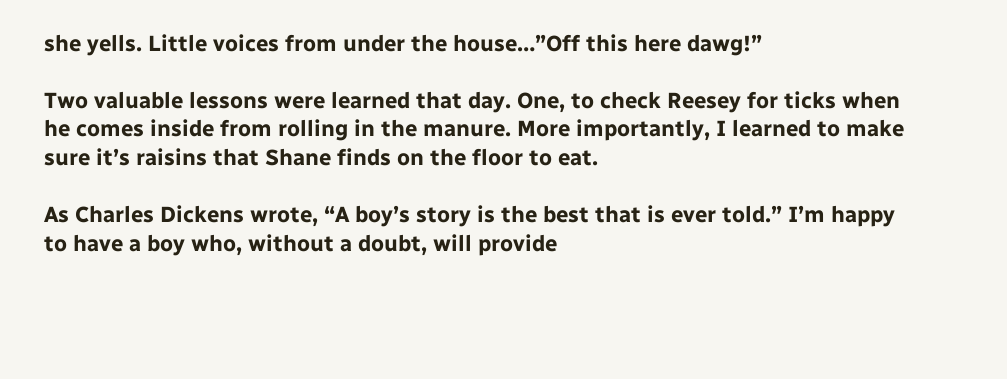she yells. Little voices from under the house…”Off this here dawg!”

Two valuable lessons were learned that day. One, to check Reesey for ticks when he comes inside from rolling in the manure. More importantly, I learned to make sure it’s raisins that Shane finds on the floor to eat.

As Charles Dickens wrote, “A boy’s story is the best that is ever told.” I’m happy to have a boy who, without a doubt, will provide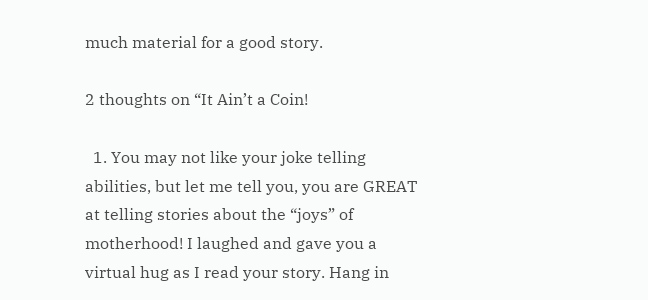much material for a good story.

2 thoughts on “It Ain’t a Coin!

  1. You may not like your joke telling abilities, but let me tell you, you are GREAT at telling stories about the “joys” of motherhood! I laughed and gave you a virtual hug as I read your story. Hang in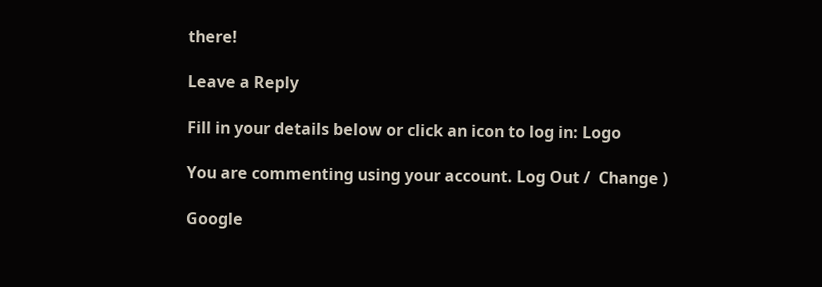there!

Leave a Reply

Fill in your details below or click an icon to log in: Logo

You are commenting using your account. Log Out /  Change )

Google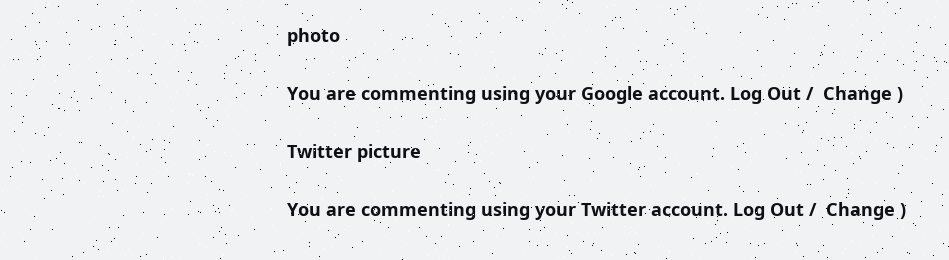photo

You are commenting using your Google account. Log Out /  Change )

Twitter picture

You are commenting using your Twitter account. Log Out /  Change )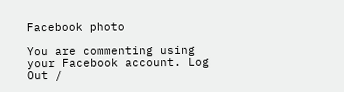Facebook photo

You are commenting using your Facebook account. Log Out /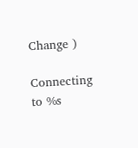Change )

Connecting to %s